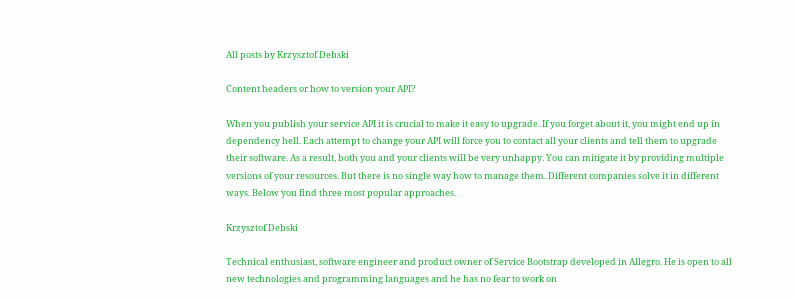All posts by Krzysztof Debski

Content headers or how to version your API?

When you publish your service API it is crucial to make it easy to upgrade. If you forget about it, you might end up in dependency hell. Each attempt to change your API will force you to contact all your clients and tell them to upgrade their software. As a result, both you and your clients will be very unhappy. You can mitigate it by providing multiple versions of your resources. But there is no single way how to manage them. Different companies solve it in different ways. Below you find three most popular approaches.

Krzysztof Debski

Technical enthusiast, software engineer and product owner of Service Bootstrap developed in Allegro. He is open to all new technologies and programming languages and he has no fear to work on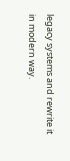legacy systems and rewrite it in modern way.